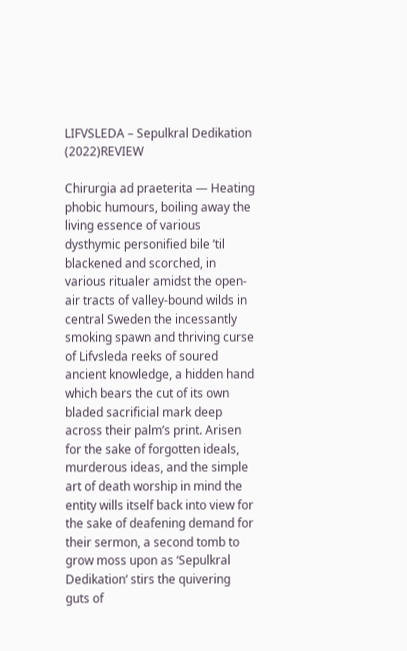LIFVSLEDA – Sepulkral Dedikation (2022)REVIEW

Chirurgia ad praeterita — Heating phobic humours, boiling away the living essence of various dysthymic personified bile ’til blackened and scorched, in various ritualer amidst the open-air tracts of valley-bound wilds in central Sweden the incessantly smoking spawn and thriving curse of Lifvsleda reeks of soured ancient knowledge, a hidden hand which bears the cut of its own bladed sacrificial mark deep across their palm’s print. Arisen for the sake of forgotten ideals, murderous ideas, and the simple art of death worship in mind the entity wills itself back into view for the sake of deafening demand for their sermon, a second tomb to grow moss upon as ‘Sepulkral Dedikation‘ stirs the quivering guts of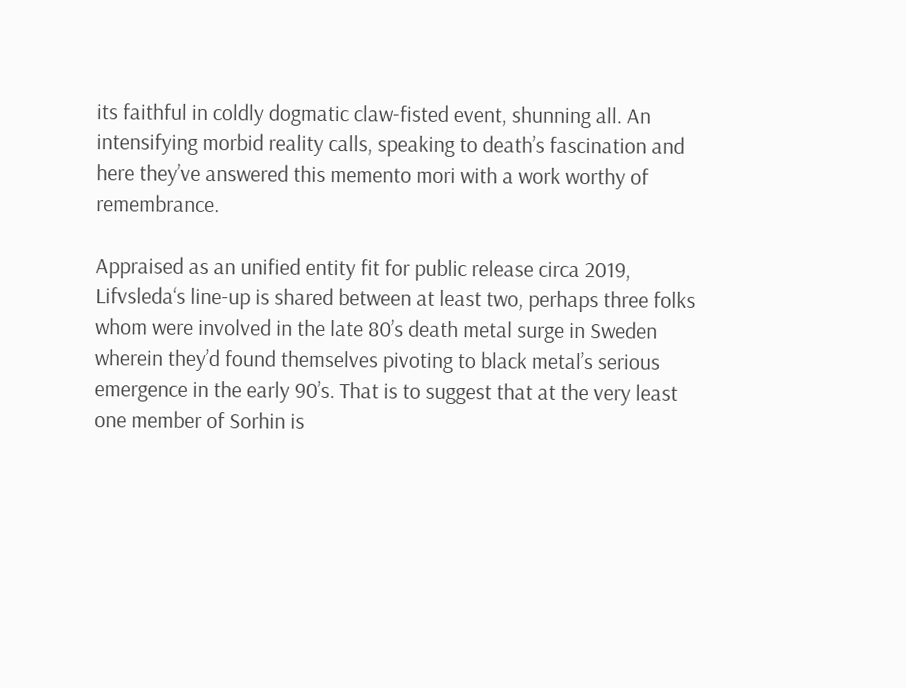its faithful in coldly dogmatic claw-fisted event, shunning all. An intensifying morbid reality calls, speaking to death’s fascination and here they’ve answered this memento mori with a work worthy of remembrance.

Appraised as an unified entity fit for public release circa 2019, Lifvsleda‘s line-up is shared between at least two, perhaps three folks whom were involved in the late 80’s death metal surge in Sweden wherein they’d found themselves pivoting to black metal’s serious emergence in the early 90’s. That is to suggest that at the very least one member of Sorhin is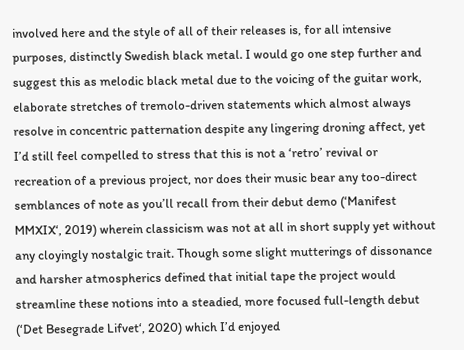involved here and the style of all of their releases is, for all intensive purposes, distinctly Swedish black metal. I would go one step further and suggest this as melodic black metal due to the voicing of the guitar work, elaborate stretches of tremolo-driven statements which almost always resolve in concentric patternation despite any lingering droning affect, yet I’d still feel compelled to stress that this is not a ‘retro’ revival or recreation of a previous project, nor does their music bear any too-direct semblances of note as you’ll recall from their debut demo (‘Manifest MMXIX‘, 2019) wherein classicism was not at all in short supply yet without any cloyingly nostalgic trait. Though some slight mutterings of dissonance and harsher atmospherics defined that initial tape the project would streamline these notions into a steadied, more focused full-length debut (‘Det Besegrade Lifvet‘, 2020) which I’d enjoyed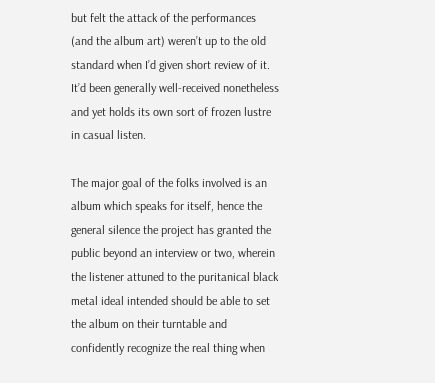but felt the attack of the performances (and the album art) weren’t up to the old standard when I’d given short review of it. It’d been generally well-received nonetheless and yet holds its own sort of frozen lustre in casual listen.

The major goal of the folks involved is an album which speaks for itself, hence the general silence the project has granted the public beyond an interview or two, wherein the listener attuned to the puritanical black metal ideal intended should be able to set the album on their turntable and confidently recognize the real thing when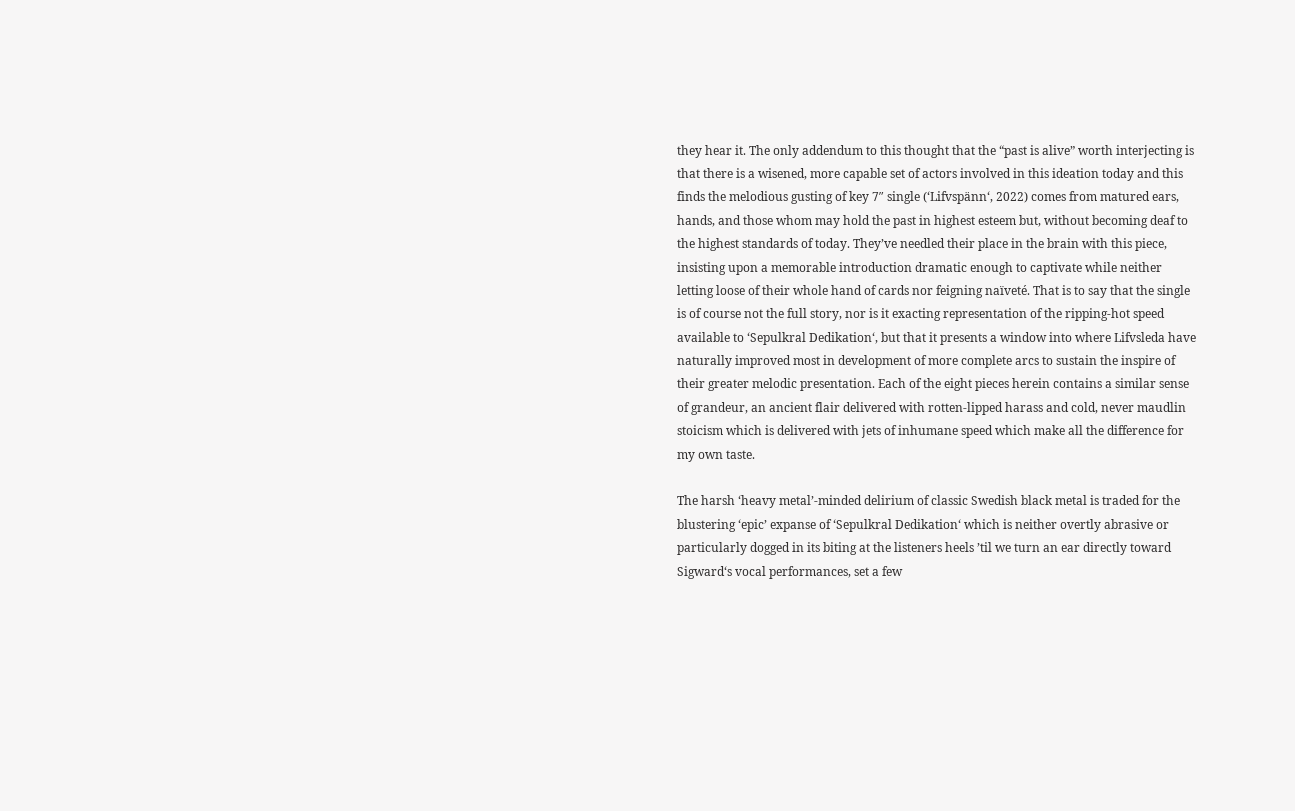they hear it. The only addendum to this thought that the “past is alive” worth interjecting is that there is a wisened, more capable set of actors involved in this ideation today and this finds the melodious gusting of key 7″ single (‘Lifvspänn‘, 2022) comes from matured ears, hands, and those whom may hold the past in highest esteem but, without becoming deaf to the highest standards of today. They’ve needled their place in the brain with this piece, insisting upon a memorable introduction dramatic enough to captivate while neither letting loose of their whole hand of cards nor feigning naïveté. That is to say that the single is of course not the full story, nor is it exacting representation of the ripping-hot speed available to ‘Sepulkral Dedikation‘, but that it presents a window into where Lifvsleda have naturally improved most in development of more complete arcs to sustain the inspire of their greater melodic presentation. Each of the eight pieces herein contains a similar sense of grandeur, an ancient flair delivered with rotten-lipped harass and cold, never maudlin stoicism which is delivered with jets of inhumane speed which make all the difference for my own taste.

The harsh ‘heavy metal’-minded delirium of classic Swedish black metal is traded for the blustering ‘epic’ expanse of ‘Sepulkral Dedikation‘ which is neither overtly abrasive or particularly dogged in its biting at the listeners heels ’til we turn an ear directly toward Sigward‘s vocal performances, set a few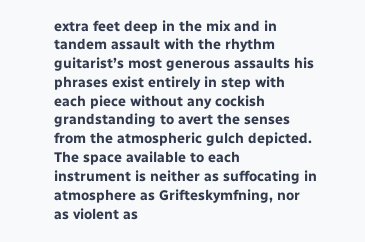extra feet deep in the mix and in tandem assault with the rhythm guitarist’s most generous assaults his phrases exist entirely in step with each piece without any cockish grandstanding to avert the senses from the atmospheric gulch depicted. The space available to each instrument is neither as suffocating in atmosphere as Grifteskymfning, nor as violent as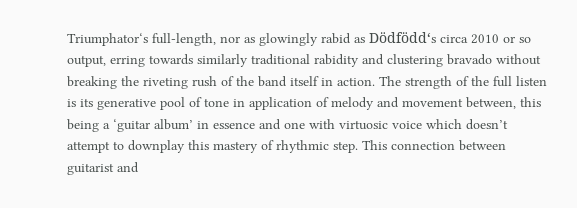Triumphator‘s full-length, nor as glowingly rabid as Dödfödd‘s circa 2010 or so output, erring towards similarly traditional rabidity and clustering bravado without breaking the riveting rush of the band itself in action. The strength of the full listen is its generative pool of tone in application of melody and movement between, this being a ‘guitar album’ in essence and one with virtuosic voice which doesn’t attempt to downplay this mastery of rhythmic step. This connection between guitarist and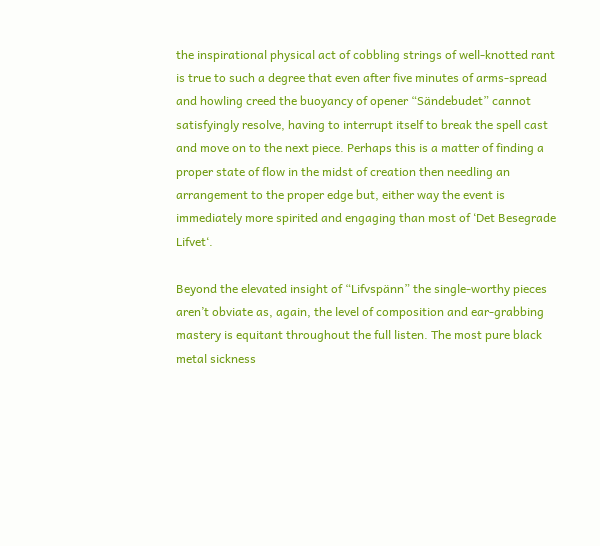the inspirational physical act of cobbling strings of well-knotted rant is true to such a degree that even after five minutes of arms-spread and howling creed the buoyancy of opener “Sändebudet” cannot satisfyingly resolve, having to interrupt itself to break the spell cast and move on to the next piece. Perhaps this is a matter of finding a proper state of flow in the midst of creation then needling an arrangement to the proper edge but, either way the event is immediately more spirited and engaging than most of ‘Det Besegrade Lifvet‘.

Beyond the elevated insight of “Lifvspänn” the single-worthy pieces aren’t obviate as, again, the level of composition and ear-grabbing mastery is equitant throughout the full listen. The most pure black metal sickness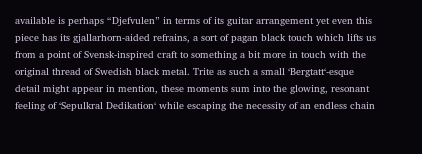available is perhaps “Djefvulen” in terms of its guitar arrangement yet even this piece has its gjallarhorn-aided refrains, a sort of pagan black touch which lifts us from a point of Svensk-inspired craft to something a bit more in touch with the original thread of Swedish black metal. Trite as such a small ‘Bergtatt‘-esque detail might appear in mention, these moments sum into the glowing, resonant feeling of ‘Sepulkral Dedikation‘ while escaping the necessity of an endless chain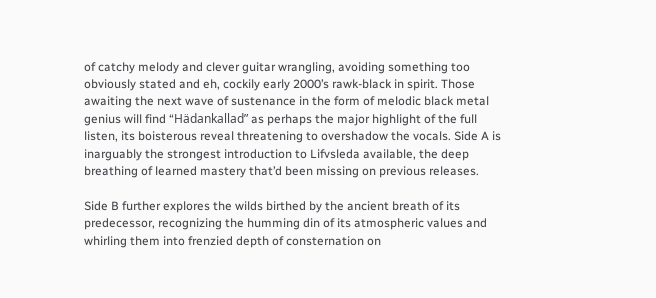of catchy melody and clever guitar wrangling, avoiding something too obviously stated and eh, cockily early 2000’s rawk-black in spirit. Those awaiting the next wave of sustenance in the form of melodic black metal genius will find “Hädankallad” as perhaps the major highlight of the full listen, its boisterous reveal threatening to overshadow the vocals. Side A is inarguably the strongest introduction to Lifvsleda available, the deep breathing of learned mastery that’d been missing on previous releases.

Side B further explores the wilds birthed by the ancient breath of its predecessor, recognizing the humming din of its atmospheric values and whirling them into frenzied depth of consternation on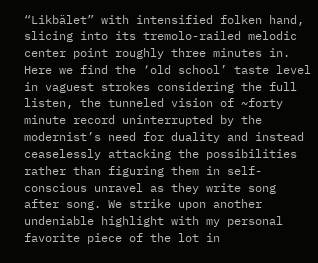“Likbälet” with intensified folken hand, slicing into its tremolo-railed melodic center point roughly three minutes in. Here we find the ‘old school’ taste level in vaguest strokes considering the full listen, the tunneled vision of ~forty minute record uninterrupted by the modernist’s need for duality and instead ceaselessly attacking the possibilities rather than figuring them in self-conscious unravel as they write song after song. We strike upon another undeniable highlight with my personal favorite piece of the lot in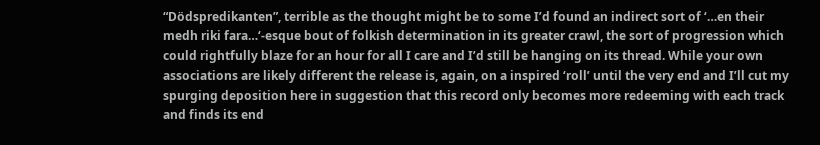“Dödspredikanten”, terrible as the thought might be to some I’d found an indirect sort of ‘…en their medh riki fara…‘-esque bout of folkish determination in its greater crawl, the sort of progression which could rightfully blaze for an hour for all I care and I’d still be hanging on its thread. While your own associations are likely different the release is, again, on a inspired ‘roll’ until the very end and I’ll cut my spurging deposition here in suggestion that this record only becomes more redeeming with each track and finds its end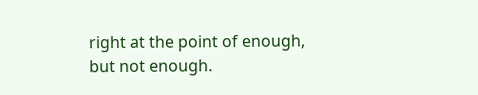right at the point of enough, but not enough.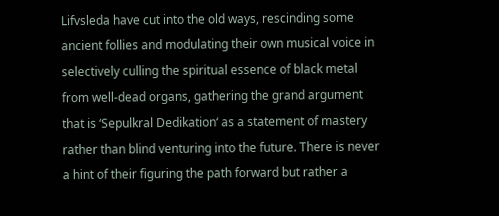Lifvsleda have cut into the old ways, rescinding some ancient follies and modulating their own musical voice in selectively culling the spiritual essence of black metal from well-dead organs, gathering the grand argument that is ‘Sepulkral Dedikation‘ as a statement of mastery rather than blind venturing into the future. There is never a hint of their figuring the path forward but rather a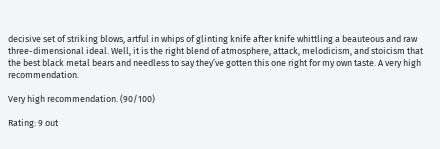decisive set of striking blows, artful in whips of glinting knife after knife whittling a beauteous and raw three-dimensional ideal. Well, it is the right blend of atmosphere, attack, melodicism, and stoicism that the best black metal bears and needless to say they’ve gotten this one right for my own taste. A very high recommendation.

Very high recommendation. (90/100)

Rating: 9 out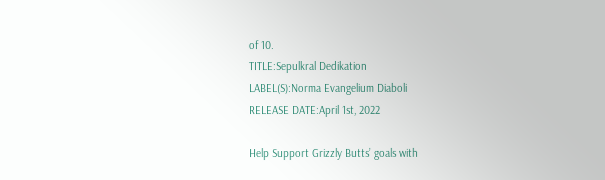of 10.
TITLE:Sepulkral Dedikation
LABEL(S):Norma Evangelium Diaboli
RELEASE DATE:April 1st, 2022

Help Support Grizzly Butts’ goals with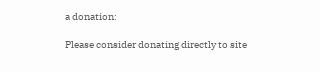a donation:

Please consider donating directly to site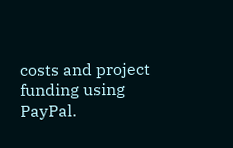costs and project funding using PayPal.